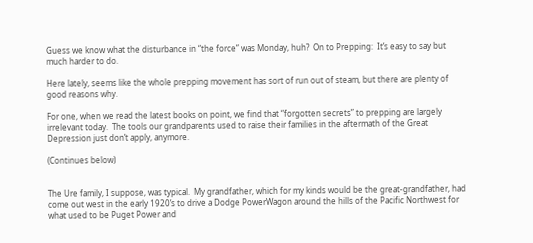Guess we know what the disturbance in “the force” was Monday, huh?  On to Prepping:  It’s easy to say but much harder to do.

Here lately, seems like the whole prepping movement has sort of run out of steam, but there are plenty of good reasons why.

For one, when we read the latest books on point, we find that “forgotten secrets” to prepping are largely irrelevant today.  The tools our grandparents used to raise their families in the aftermath of the Great Depression just don’t apply, anymore.

(Continues below)


The Ure family, I suppose, was typical.  My grandfather, which for my kinds would be the great-grandfather, had come out west in the early 1920’s to drive a Dodge PowerWagon around the hills of the Pacific Northwest for what used to be Puget Power and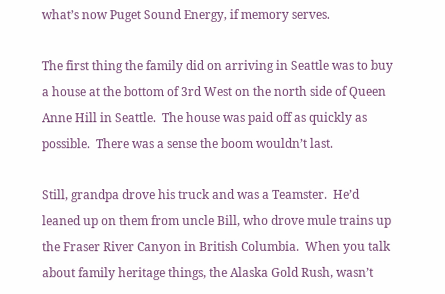what’s now Puget Sound Energy, if memory serves.

The first thing the family did on arriving in Seattle was to buy a house at the bottom of 3rd West on the north side of Queen Anne Hill in Seattle.  The house was paid off as quickly as possible.  There was a sense the boom wouldn’t last.

Still, grandpa drove his truck and was a Teamster.  He’d leaned up on them from uncle Bill, who drove mule trains up the Fraser River Canyon in British Columbia.  When you talk about family heritage things, the Alaska Gold Rush, wasn’t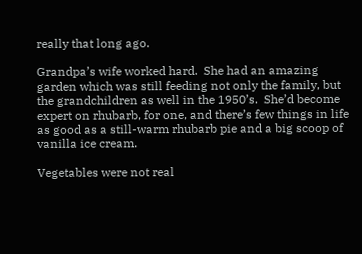really that long ago.

Grandpa’s wife worked hard.  She had an amazing garden which was still feeding not only the family, but the grandchildren as well in the 1950’s.  She’d become expert on rhubarb, for one, and there’s few things in life as good as a still-warm rhubarb pie and a big scoop of vanilla ice cream.

Vegetables were not real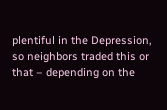plentiful in the Depression, so neighbors traded this or that – depending on the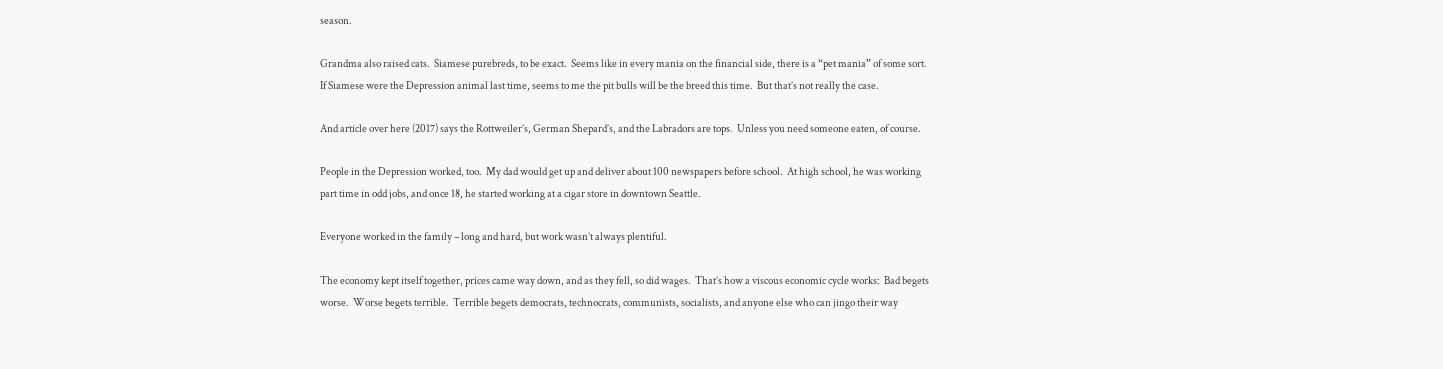season.

Grandma also raised cats.  Siamese purebreds, to be exact.  Seems like in every mania on the financial side, there is a “pet mania” of some sort.  If Siamese were the Depression animal last time, seems to me the pit bulls will be the breed this time.  But that’s not really the case.

And article over here (2017) says the Rottweiler’s, German Shepard’s, and the Labradors are tops.  Unless you need someone eaten, of course.

People in the Depression worked, too.  My dad would get up and deliver about 100 newspapers before school.  At high school, he was working part time in odd jobs, and once 18, he started working at a cigar store in downtown Seattle.

Everyone worked in the family – long and hard, but work wasn’t always plentiful.

The economy kept itself together, prices came way down, and as they fell, so did wages.  That’s how a viscous economic cycle works:  Bad begets worse.  Worse begets terrible.  Terrible begets democrats, technocrats, communists, socialists, and anyone else who can jingo their way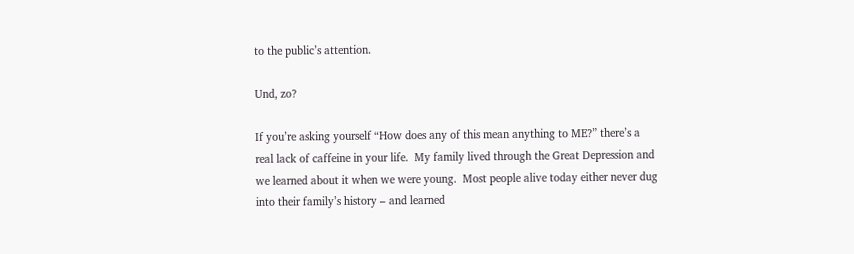to the public’s attention.

Und, zo?

If you’re asking yourself “How does any of this mean anything to ME?” there’s a real lack of caffeine in your life.  My family lived through the Great Depression and we learned about it when we were young.  Most people alive today either never dug into their family’s history – and learned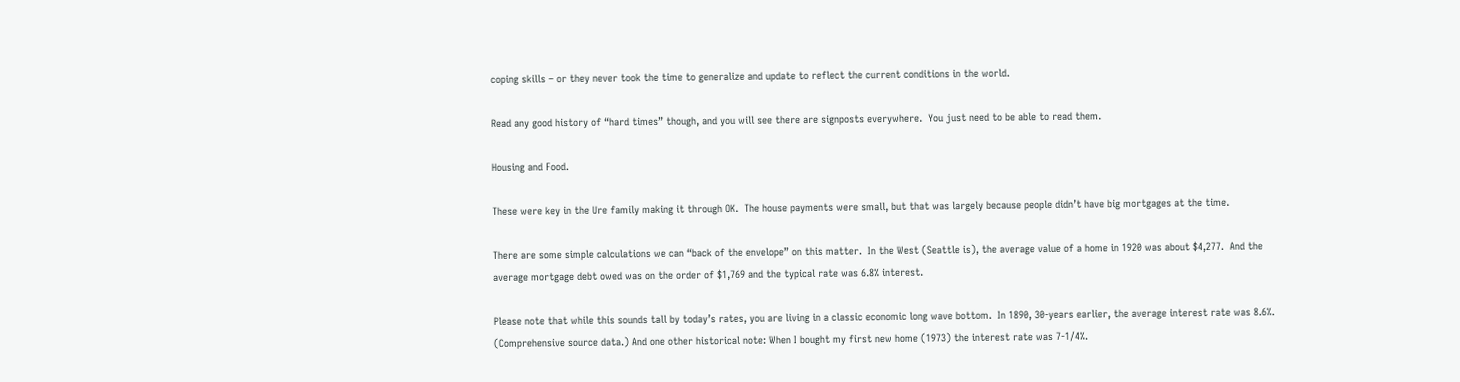coping skills – or they never took the time to generalize and update to reflect the current conditions in the world.

Read any good history of “hard times” though, and you will see there are signposts everywhere.  You just need to be able to read them.

Housing and Food.

These were key in the Ure family making it through OK.  The house payments were small, but that was largely because people didn’t have big mortgages at the time.

There are some simple calculations we can “back of the envelope” on this matter.  In the West (Seattle is), the average value of a home in 1920 was about $4,277.  And the average mortgage debt owed was on the order of $1,769 and the typical rate was 6.8% interest.

Please note that while this sounds tall by today’s rates, you are living in a classic economic long wave bottom.  In 1890, 30-years earlier, the average interest rate was 8.6%. (Comprehensive source data.) And one other historical note: When I bought my first new home (1973) the interest rate was 7-1/4%.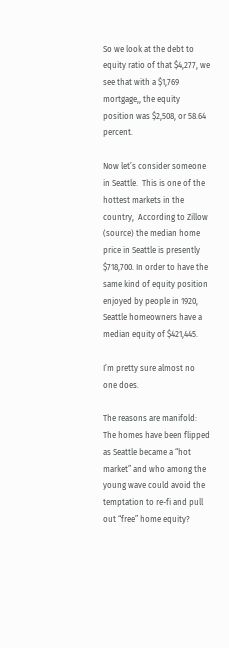So we look at the debt to equity ratio of that $4,277, we see that with a $1,769 mortgage,, the equity position was $2,508, or 58.64 percent.

Now let’s consider someone in Seattle.  This is one of the hottest markets in the country,  According to Zillow (source) the median home price in Seattle is presently $718,700. In order to have the same kind of equity position enjoyed by people in 1920, Seattle homeowners have a median equity of $421,445.

I’m pretty sure almost no one does.

The reasons are manifold: The homes have been flipped as Seattle became a “hot market” and who among the young wave could avoid the temptation to re-fi and pull out “free” home equity?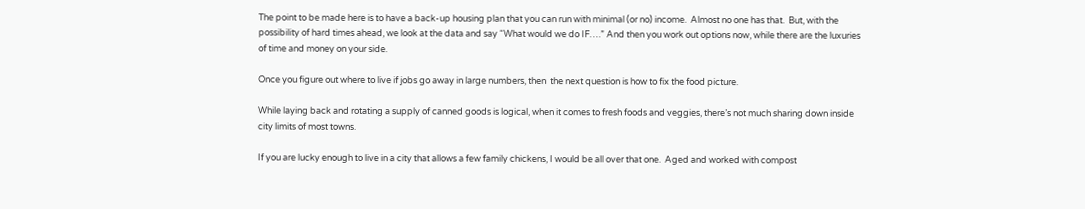The point to be made here is to have a back-up housing plan that you can run with minimal (or no) income.  Almost no one has that.  But, with the possibility of hard times ahead, we look at the data and say “What would we do IF….” And then you work out options now, while there are the luxuries of time and money on your side.

Once you figure out where to live if jobs go away in large numbers, then  the next question is how to fix the food picture.

While laying back and rotating a supply of canned goods is logical, when it comes to fresh foods and veggies, there’s not much sharing down inside city limits of most towns.

If you are lucky enough to live in a city that allows a few family chickens, I would be all over that one.  Aged and worked with compost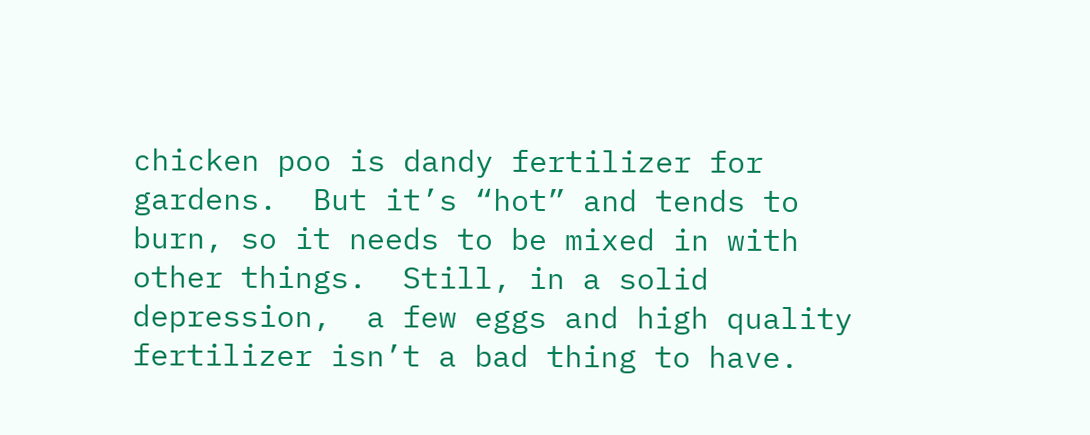chicken poo is dandy fertilizer for gardens.  But it’s “hot” and tends to burn, so it needs to be mixed in with other things.  Still, in a solid depression,  a few eggs and high quality fertilizer isn’t a bad thing to have.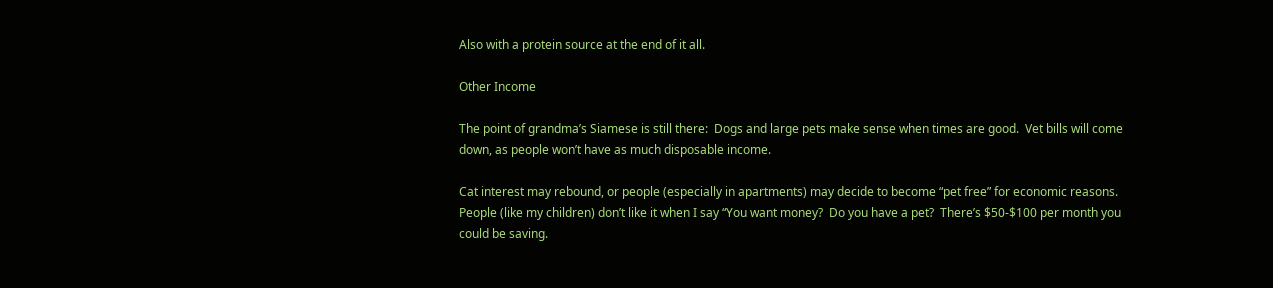Also with a protein source at the end of it all.

Other Income

The point of grandma’s Siamese is still there:  Dogs and large pets make sense when times are good.  Vet bills will come down, as people won’t have as much disposable income.

Cat interest may rebound, or people (especially in apartments) may decide to become “pet free” for economic reasons.  People (like my children) don’t like it when I say “You want money?  Do you have a pet?  There’s $50-$100 per month you could be saving.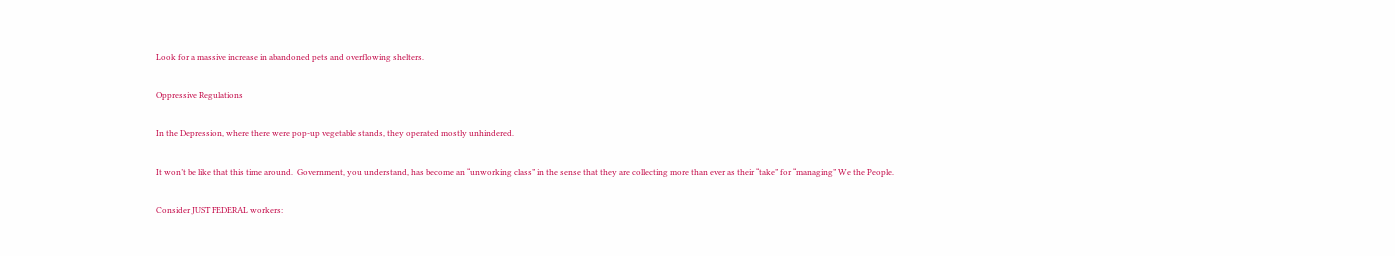Look for a massive increase in abandoned pets and overflowing shelters.

Oppressive Regulations

In the Depression, where there were pop-up vegetable stands, they operated mostly unhindered.

It won’t be like that this time around.  Government, you understand, has become an “unworking class” in the sense that they are collecting more than ever as their “take” for “managing” We the People.

Consider JUST FEDERAL workers: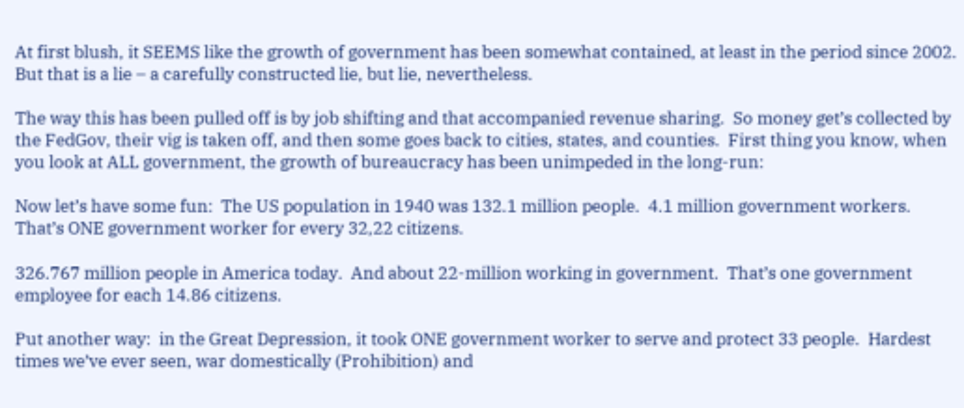At first blush, it SEEMS like the growth of government has been somewhat contained, at least in the period since 2002.  But that is a lie – a carefully constructed lie, but lie, nevertheless.

The way this has been pulled off is by job shifting and that accompanied revenue sharing.  So money get’s collected by the FedGov, their vig is taken off, and then some goes back to cities, states, and counties.  First thing you know, when you look at ALL government, the growth of bureaucracy has been unimpeded in the long-run:

Now let’s have some fun:  The US population in 1940 was 132.1 million people.  4.1 million government workers.  That’s ONE government worker for every 32,22 citizens.

326.767 million people in America today.  And about 22-million working in government.  That’s one government employee for each 14.86 citizens.

Put another way:  in the Great Depression, it took ONE government worker to serve and protect 33 people.  Hardest times we’ve ever seen, war domestically (Prohibition) and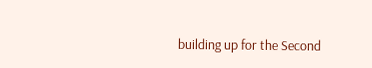building up for the Second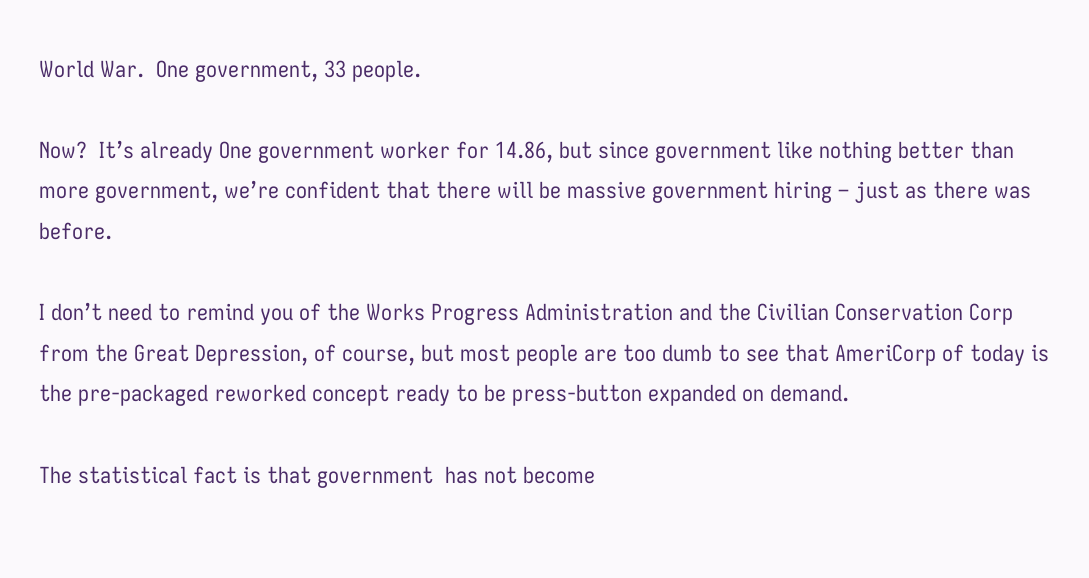World War.  One government, 33 people.

Now?  It’s already One government worker for 14.86, but since government like nothing better than more government, we’re confident that there will be massive government hiring – just as there was before.

I don’t need to remind you of the Works Progress Administration and the Civilian Conservation Corp from the Great Depression, of course, but most people are too dumb to see that AmeriCorp of today is the pre-packaged reworked concept ready to be press-button expanded on demand.

The statistical fact is that government  has not become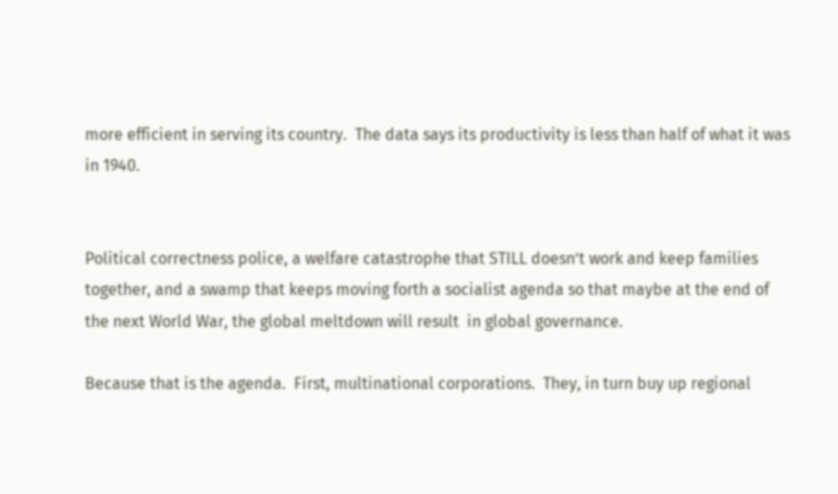more efficient in serving its country.  The data says its productivity is less than half of what it was in 1940.


Political correctness police, a welfare catastrophe that STILL doesn’t work and keep families together, and a swamp that keeps moving forth a socialist agenda so that maybe at the end of the next World War, the global meltdown will result  in global governance.

Because that is the agenda.  First, multinational corporations.  They, in turn buy up regional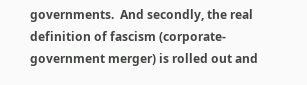governments.  And secondly, the real definition of fascism (corporate-government merger) is rolled out and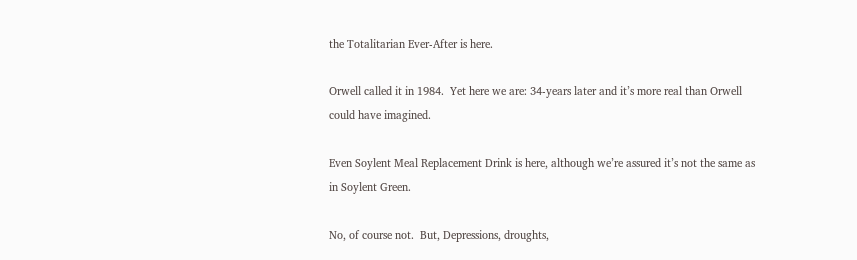the Totalitarian Ever-After is here.

Orwell called it in 1984.  Yet here we are: 34-years later and it’s more real than Orwell could have imagined.

Even Soylent Meal Replacement Drink is here, although we’re assured it’s not the same as in Soylent Green.

No, of course not.  But, Depressions, droughts,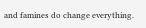and famines do change everything.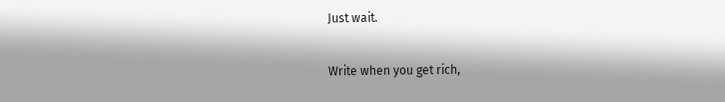Just wait.

Write when you get rich,